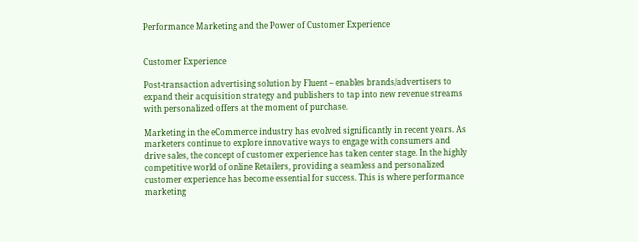Performance Marketing and the Power of Customer Experience


Customer Experience

Post-transaction advertising solution by Fluent – enables brands/advertisers to expand their acquisition strategy and publishers to tap into new revenue streams with personalized offers at the moment of purchase.

Marketing in the eCommerce industry has evolved significantly in recent years. As marketers continue to explore innovative ways to engage with consumers and drive sales, the concept of customer experience has taken center stage. In the highly competitive world of online Retailers, providing a seamless and personalized customer experience has become essential for success. This is where performance marketing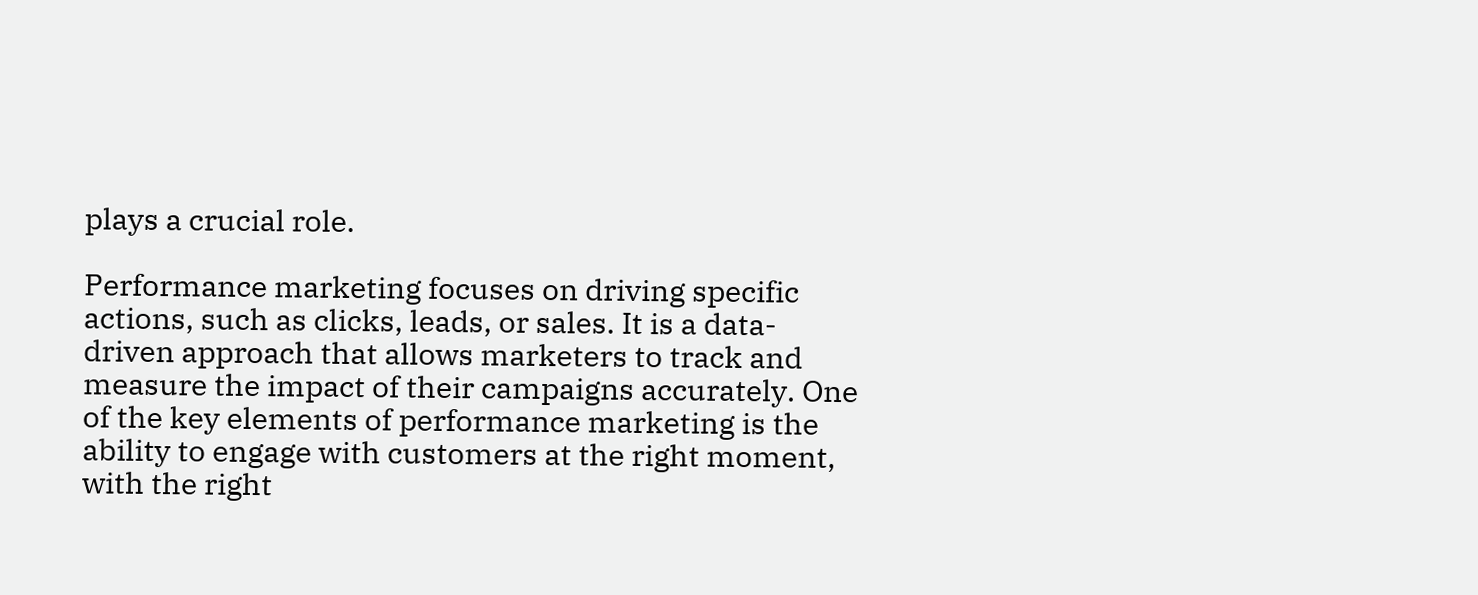plays a crucial role.

Performance marketing focuses on driving specific actions, such as clicks, leads, or sales. It is a data-driven approach that allows marketers to track and measure the impact of their campaigns accurately. One of the key elements of performance marketing is the ability to engage with customers at the right moment, with the right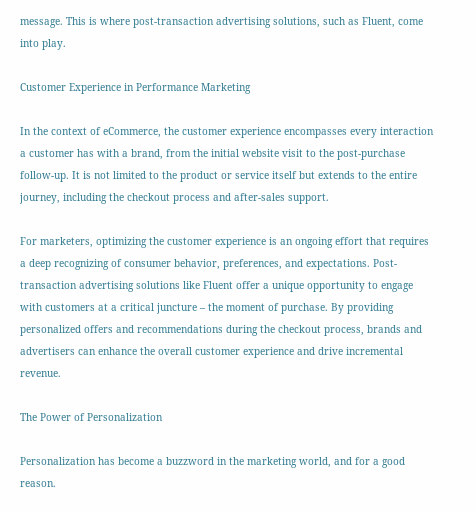message. This is where post-transaction advertising solutions, such as Fluent, come into play.

Customer Experience in Performance Marketing

In the context of eCommerce, the customer experience encompasses every interaction a customer has with a brand, from the initial website visit to the post-purchase follow-up. It is not limited to the product or service itself but extends to the entire journey, including the checkout process and after-sales support.

For marketers, optimizing the customer experience is an ongoing effort that requires a deep recognizing of consumer behavior, preferences, and expectations. Post-transaction advertising solutions like Fluent offer a unique opportunity to engage with customers at a critical juncture – the moment of purchase. By providing personalized offers and recommendations during the checkout process, brands and advertisers can enhance the overall customer experience and drive incremental revenue.

The Power of Personalization

Personalization has become a buzzword in the marketing world, and for a good reason.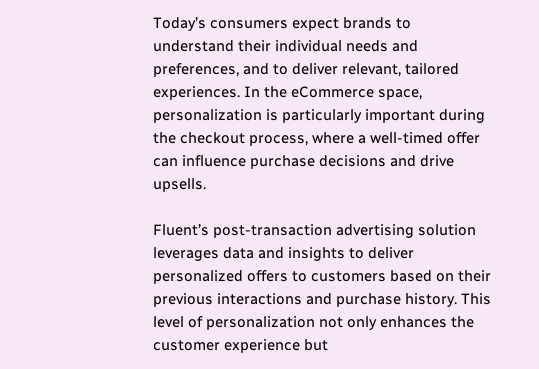Today’s consumers expect brands to understand their individual needs and preferences, and to deliver relevant, tailored experiences. In the eCommerce space, personalization is particularly important during the checkout process, where a well-timed offer can influence purchase decisions and drive upsells.

Fluent’s post-transaction advertising solution leverages data and insights to deliver personalized offers to customers based on their previous interactions and purchase history. This level of personalization not only enhances the customer experience but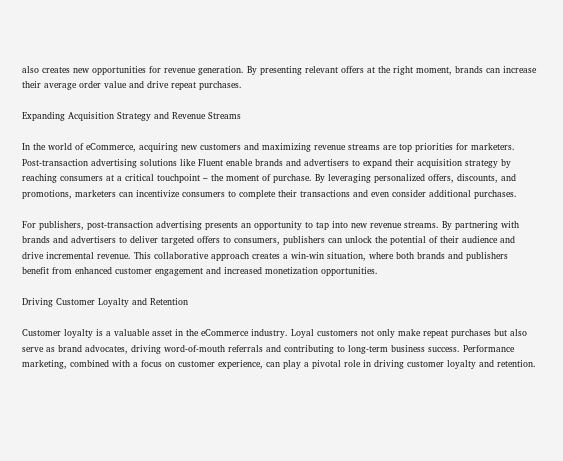also creates new opportunities for revenue generation. By presenting relevant offers at the right moment, brands can increase their average order value and drive repeat purchases.

Expanding Acquisition Strategy and Revenue Streams

In the world of eCommerce, acquiring new customers and maximizing revenue streams are top priorities for marketers. Post-transaction advertising solutions like Fluent enable brands and advertisers to expand their acquisition strategy by reaching consumers at a critical touchpoint – the moment of purchase. By leveraging personalized offers, discounts, and promotions, marketers can incentivize consumers to complete their transactions and even consider additional purchases.

For publishers, post-transaction advertising presents an opportunity to tap into new revenue streams. By partnering with brands and advertisers to deliver targeted offers to consumers, publishers can unlock the potential of their audience and drive incremental revenue. This collaborative approach creates a win-win situation, where both brands and publishers benefit from enhanced customer engagement and increased monetization opportunities.

Driving Customer Loyalty and Retention

Customer loyalty is a valuable asset in the eCommerce industry. Loyal customers not only make repeat purchases but also serve as brand advocates, driving word-of-mouth referrals and contributing to long-term business success. Performance marketing, combined with a focus on customer experience, can play a pivotal role in driving customer loyalty and retention.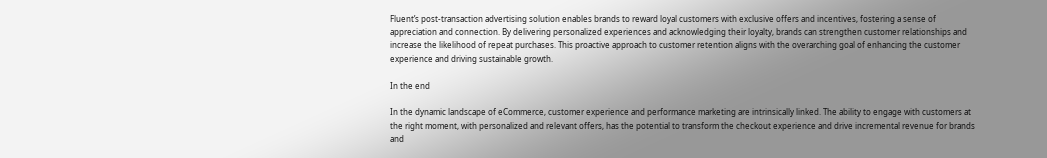Fluent’s post-transaction advertising solution enables brands to reward loyal customers with exclusive offers and incentives, fostering a sense of appreciation and connection. By delivering personalized experiences and acknowledging their loyalty, brands can strengthen customer relationships and increase the likelihood of repeat purchases. This proactive approach to customer retention aligns with the overarching goal of enhancing the customer experience and driving sustainable growth.

In the end

In the dynamic landscape of eCommerce, customer experience and performance marketing are intrinsically linked. The ability to engage with customers at the right moment, with personalized and relevant offers, has the potential to transform the checkout experience and drive incremental revenue for brands and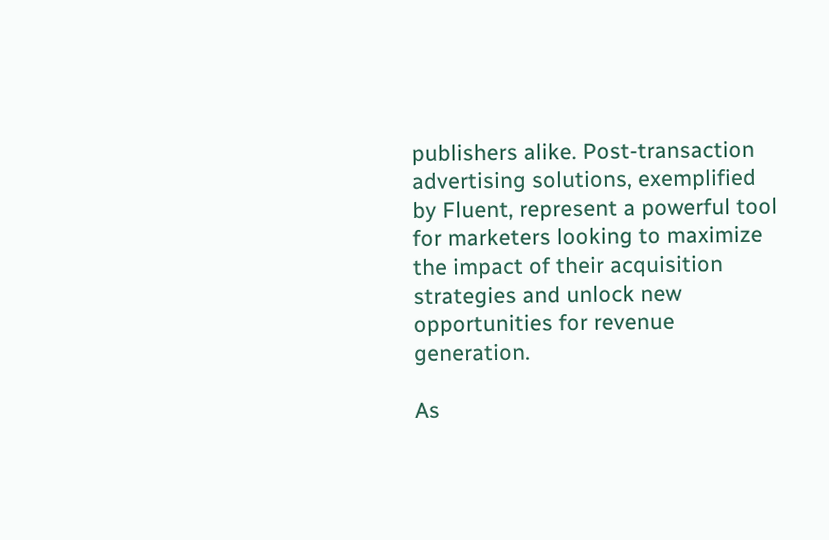publishers alike. Post-transaction advertising solutions, exemplified by Fluent, represent a powerful tool for marketers looking to maximize the impact of their acquisition strategies and unlock new opportunities for revenue generation.

As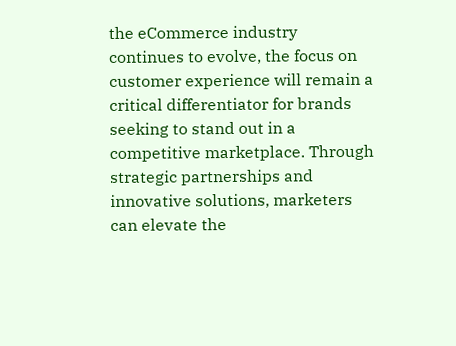the eCommerce industry continues to evolve, the focus on customer experience will remain a critical differentiator for brands seeking to stand out in a competitive marketplace. Through strategic partnerships and innovative solutions, marketers can elevate the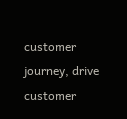customer journey, drive customer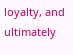loyalty, and ultimately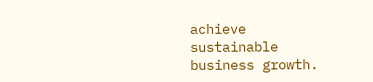achieve sustainable business growth.